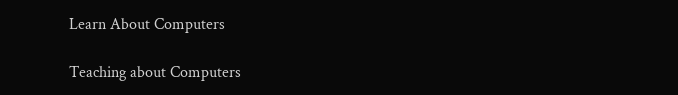Learn About Computers

Teaching about Computers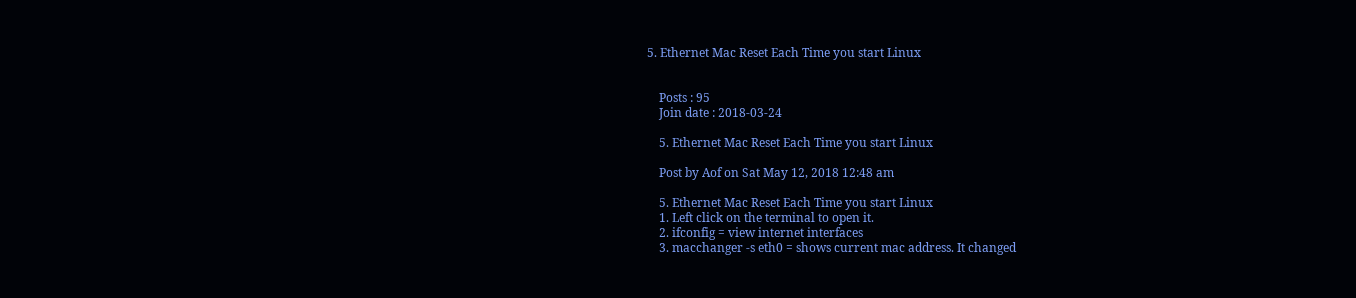5. Ethernet Mac Reset Each Time you start Linux


    Posts : 95
    Join date : 2018-03-24

    5. Ethernet Mac Reset Each Time you start Linux

    Post by Aof on Sat May 12, 2018 12:48 am

    5. Ethernet Mac Reset Each Time you start Linux
    1. Left click on the terminal to open it.
    2. ifconfig = view internet interfaces
    3. macchanger -s eth0 = shows current mac address. It changed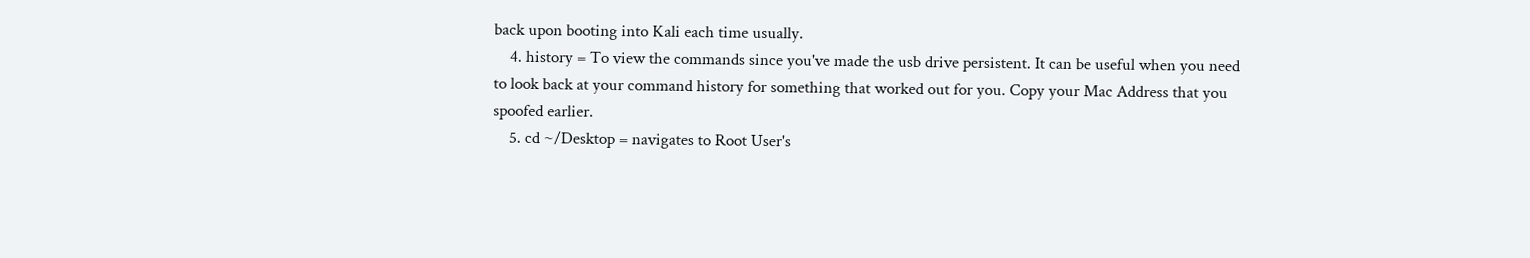back upon booting into Kali each time usually.
    4. history = To view the commands since you've made the usb drive persistent. It can be useful when you need to look back at your command history for something that worked out for you. Copy your Mac Address that you spoofed earlier.
    5. cd ~/Desktop = navigates to Root User's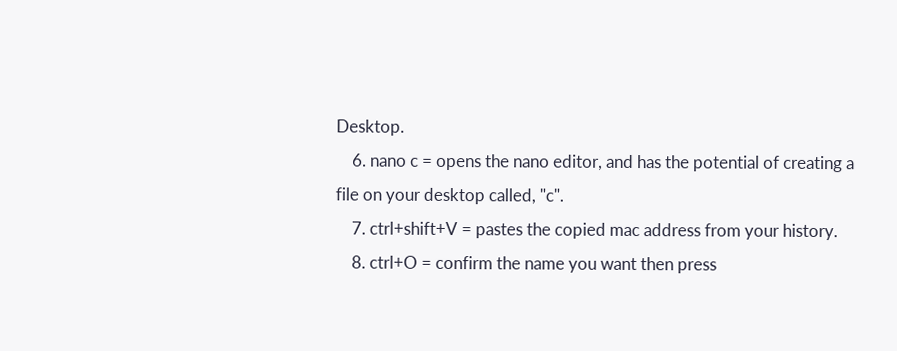Desktop.
    6. nano c = opens the nano editor, and has the potential of creating a file on your desktop called, "c".
    7. ctrl+shift+V = pastes the copied mac address from your history.
    8. ctrl+O = confirm the name you want then press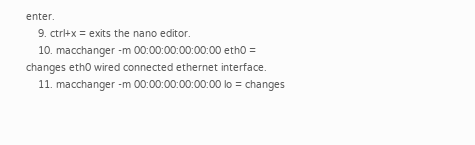enter.
    9. ctrl+x = exits the nano editor.
    10. macchanger -m 00:00:00:00:00:00 eth0 = changes eth0 wired connected ethernet interface.
    11. macchanger -m 00:00:00:00:00:00 lo = changes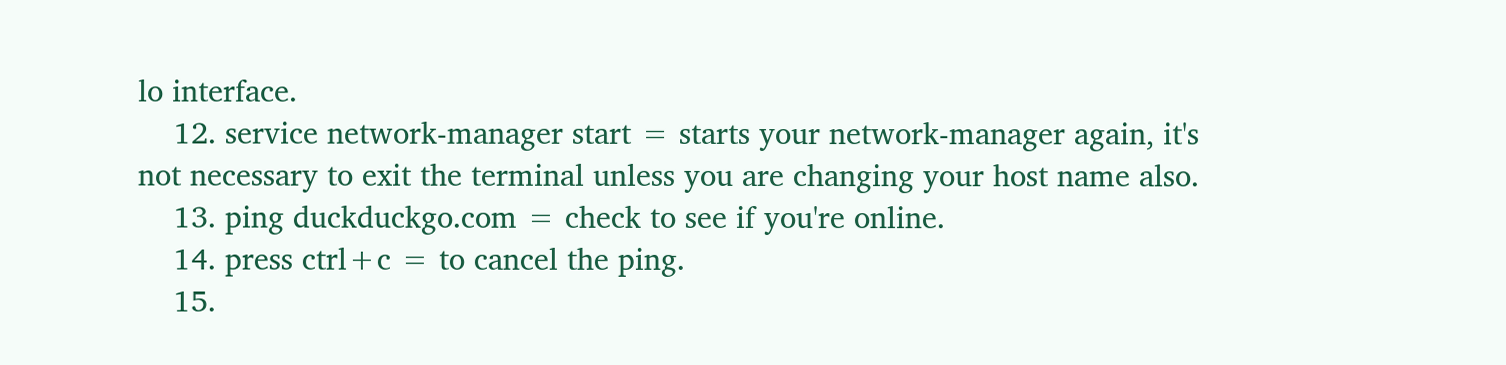lo interface.
    12. service network-manager start = starts your network-manager again, it's not necessary to exit the terminal unless you are changing your host name also.
    13. ping duckduckgo.com = check to see if you're online.
    14. press ctrl+c = to cancel the ping.
    15.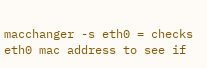macchanger -s eth0 = checks eth0 mac address to see if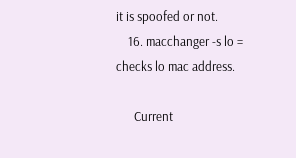it is spoofed or not.
    16. macchanger -s lo = checks lo mac address.

      Current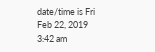date/time is Fri Feb 22, 2019 3:42 am